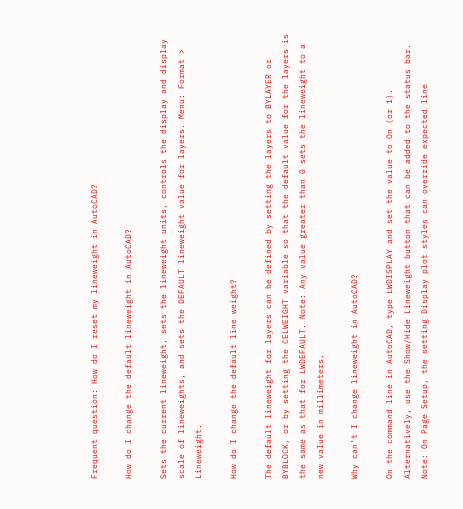Frequent question: How do I reset my lineweight in AutoCAD?

How do I change the default lineweight in AutoCAD?

Sets the current lineweight, sets the lineweight units, controls the display and display scale of lineweights, and sets the DEFAULT lineweight value for layers. Menu: Format > Lineweight.

How do I change the default line weight?

The default lineweight for layers can be defined by setting the layers to BYLAYER or BYBLOCK, or by setting the CELWEIGHT variable so that the default value for the layers is the same as that for LWDEFAULT. Note: Any value greater than 0 sets the lineweight to a new value in millimeters.

Why can’t I change lineweight in AutoCAD?

On the command line in AutoCAD, type LWDISPLAY and set the value to On (or 1). Alternatively, use the Show/Hide Lineweight button that can be added to the status bar. Note: On Page Setup, the setting Display plot styles can override expected line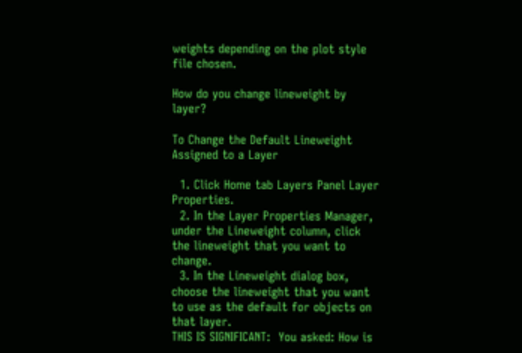weights depending on the plot style file chosen.

How do you change lineweight by layer?

To Change the Default Lineweight Assigned to a Layer

  1. Click Home tab Layers Panel Layer Properties.
  2. In the Layer Properties Manager, under the Lineweight column, click the lineweight that you want to change.
  3. In the Lineweight dialog box, choose the lineweight that you want to use as the default for objects on that layer.
THIS IS SIGNIFICANT:  You asked: How is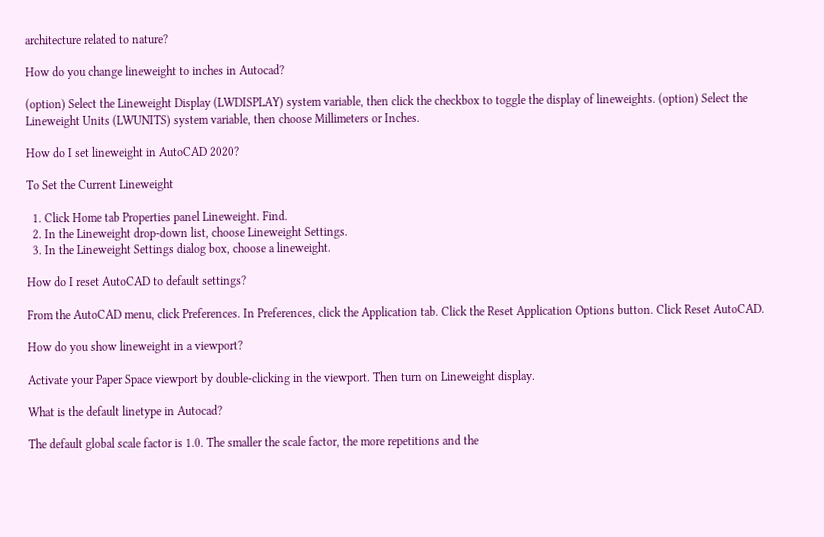architecture related to nature?

How do you change lineweight to inches in Autocad?

(option) Select the Lineweight Display (LWDISPLAY) system variable, then click the checkbox to toggle the display of lineweights. (option) Select the Lineweight Units (LWUNITS) system variable, then choose Millimeters or Inches.

How do I set lineweight in AutoCAD 2020?

To Set the Current Lineweight

  1. Click Home tab Properties panel Lineweight. Find.
  2. In the Lineweight drop-down list, choose Lineweight Settings.
  3. In the Lineweight Settings dialog box, choose a lineweight.

How do I reset AutoCAD to default settings?

From the AutoCAD menu, click Preferences. In Preferences, click the Application tab. Click the Reset Application Options button. Click Reset AutoCAD.

How do you show lineweight in a viewport?

Activate your Paper Space viewport by double-clicking in the viewport. Then turn on Lineweight display.

What is the default linetype in Autocad?

The default global scale factor is 1.0. The smaller the scale factor, the more repetitions and the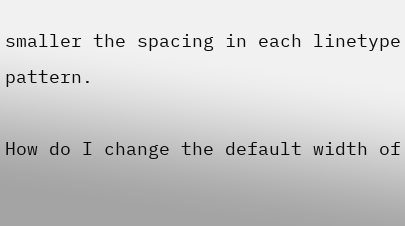smaller the spacing in each linetype pattern.

How do I change the default width of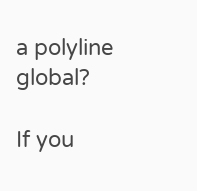a polyline global?

If you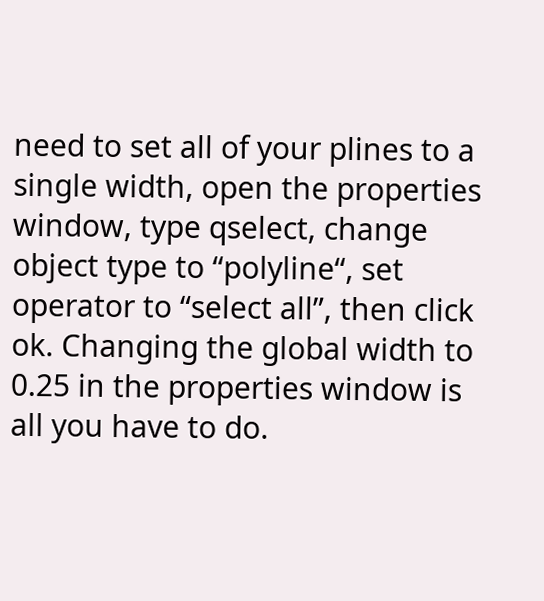need to set all of your plines to a single width, open the properties window, type qselect, change object type to “polyline“, set operator to “select all”, then click ok. Changing the global width to 0.25 in the properties window is all you have to do.